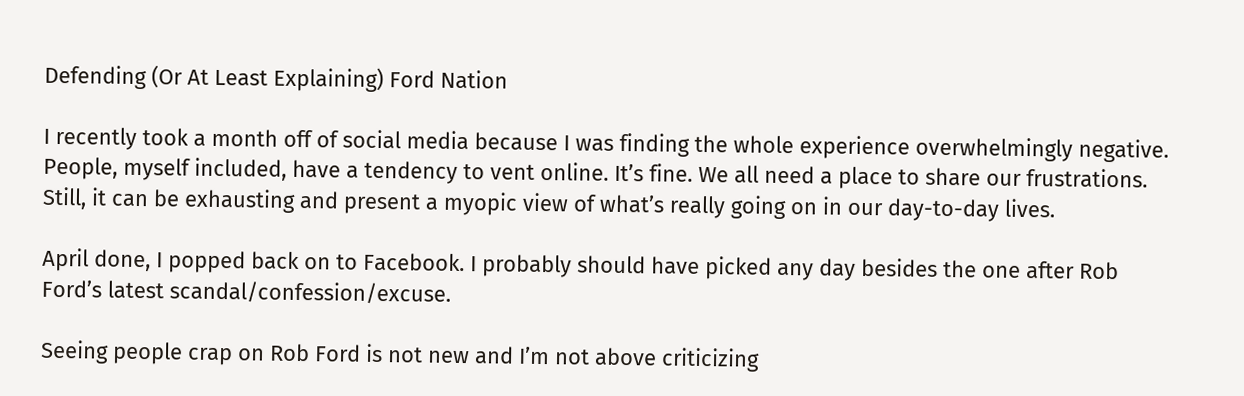Defending (Or At Least Explaining) Ford Nation

I recently took a month off of social media because I was finding the whole experience overwhelmingly negative. People, myself included, have a tendency to vent online. It’s fine. We all need a place to share our frustrations. Still, it can be exhausting and present a myopic view of what’s really going on in our day-to-day lives.

April done, I popped back on to Facebook. I probably should have picked any day besides the one after Rob Ford’s latest scandal/confession/excuse.

Seeing people crap on Rob Ford is not new and I’m not above criticizing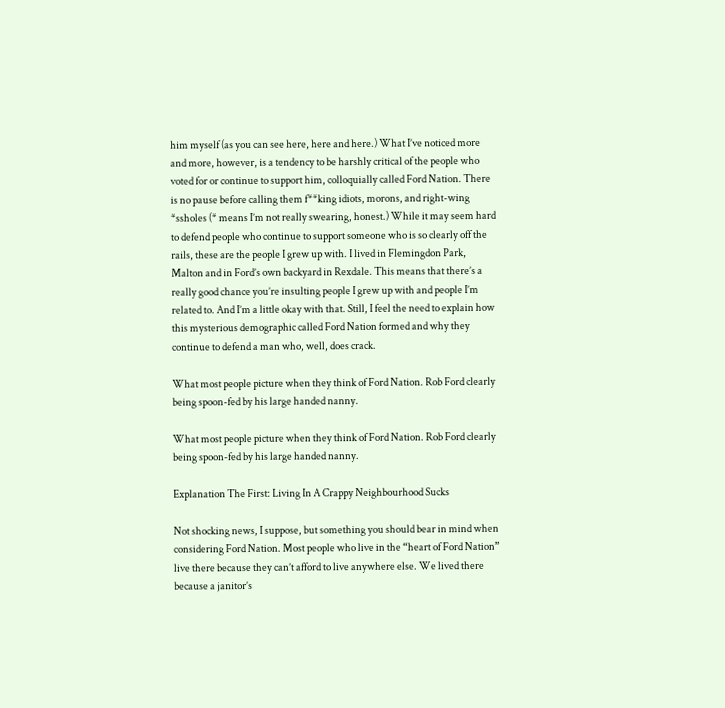him myself (as you can see here, here and here.) What I’ve noticed more and more, however, is a tendency to be harshly critical of the people who voted for or continue to support him, colloquially called Ford Nation. There is no pause before calling them f**king idiots, morons, and right-wing *ssholes (* means I’m not really swearing, honest.) While it may seem hard to defend people who continue to support someone who is so clearly off the rails, these are the people I grew up with. I lived in Flemingdon Park, Malton and in Ford’s own backyard in Rexdale. This means that there’s a really good chance you’re insulting people I grew up with and people I’m related to. And I’m a little okay with that. Still, I feel the need to explain how this mysterious demographic called Ford Nation formed and why they continue to defend a man who, well, does crack.

What most people picture when they think of Ford Nation. Rob Ford clearly being spoon-fed by his large handed nanny.

What most people picture when they think of Ford Nation. Rob Ford clearly being spoon-fed by his large handed nanny.

Explanation The First: Living In A Crappy Neighbourhood Sucks

Not shocking news, I suppose, but something you should bear in mind when considering Ford Nation. Most people who live in the “heart of Ford Nation” live there because they can’t afford to live anywhere else. We lived there because a janitor’s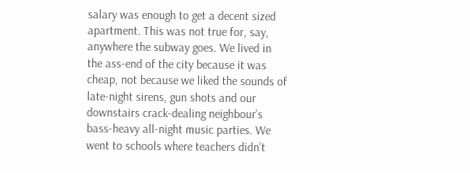salary was enough to get a decent sized apartment. This was not true for, say, anywhere the subway goes. We lived in the ass-end of the city because it was cheap, not because we liked the sounds of late-night sirens, gun shots and our downstairs crack-dealing neighbour’s bass-heavy all-night music parties. We went to schools where teachers didn’t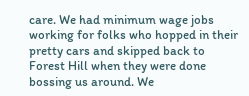care. We had minimum wage jobs working for folks who hopped in their pretty cars and skipped back to Forest Hill when they were done bossing us around. We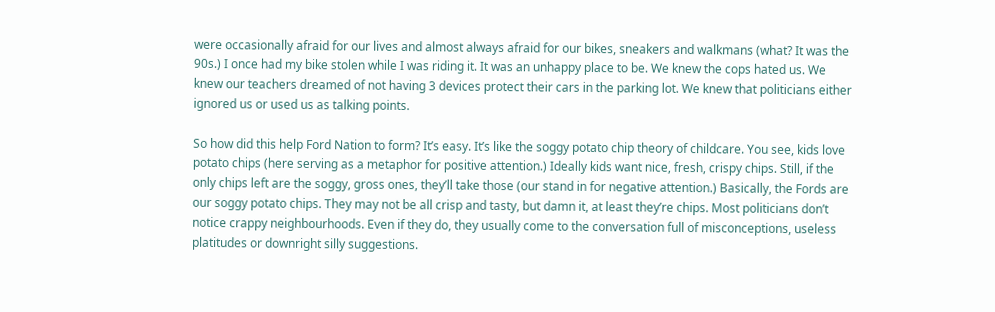were occasionally afraid for our lives and almost always afraid for our bikes, sneakers and walkmans (what? It was the 90s.) I once had my bike stolen while I was riding it. It was an unhappy place to be. We knew the cops hated us. We knew our teachers dreamed of not having 3 devices protect their cars in the parking lot. We knew that politicians either ignored us or used us as talking points.

So how did this help Ford Nation to form? It’s easy. It’s like the soggy potato chip theory of childcare. You see, kids love potato chips (here serving as a metaphor for positive attention.) Ideally kids want nice, fresh, crispy chips. Still, if the only chips left are the soggy, gross ones, they’ll take those (our stand in for negative attention.) Basically, the Fords are our soggy potato chips. They may not be all crisp and tasty, but damn it, at least they’re chips. Most politicians don’t notice crappy neighbourhoods. Even if they do, they usually come to the conversation full of misconceptions, useless platitudes or downright silly suggestions.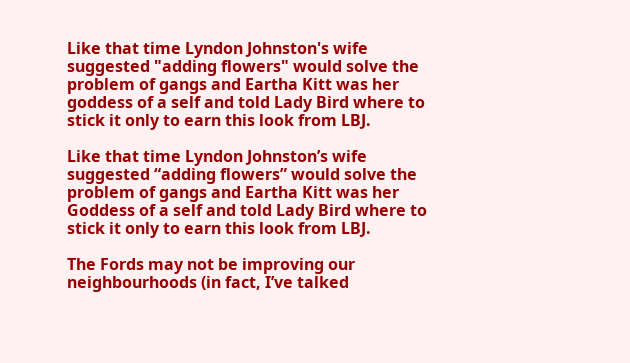Like that time Lyndon Johnston's wife suggested "adding flowers" would solve the problem of gangs and Eartha Kitt was her goddess of a self and told Lady Bird where to stick it only to earn this look from LBJ.

Like that time Lyndon Johnston’s wife suggested “adding flowers” would solve the problem of gangs and Eartha Kitt was her Goddess of a self and told Lady Bird where to stick it only to earn this look from LBJ.

The Fords may not be improving our neighbourhoods (in fact, I’ve talked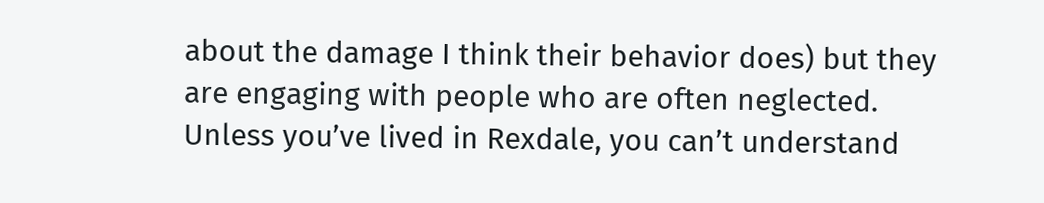about the damage I think their behavior does) but they are engaging with people who are often neglected. Unless you’ve lived in Rexdale, you can’t understand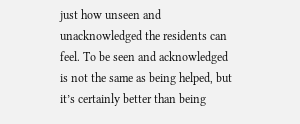just how unseen and unacknowledged the residents can feel. To be seen and acknowledged is not the same as being helped, but it’s certainly better than being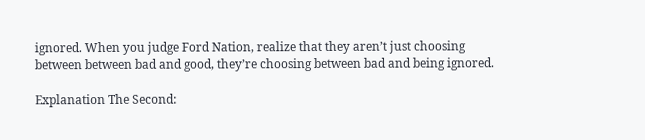ignored. When you judge Ford Nation, realize that they aren’t just choosing between between bad and good, they’re choosing between bad and being ignored.

Explanation The Second: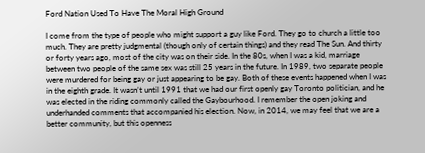Ford Nation Used To Have The Moral High Ground

I come from the type of people who might support a guy like Ford. They go to church a little too much. They are pretty judgmental (though only of certain things) and they read The Sun. And thirty or forty years ago, most of the city was on their side. In the 80s, when I was a kid, marriage between two people of the same sex was still 25 years in the future. In 1989, two separate people were murdered for being gay or just appearing to be gay. Both of these events happened when I was in the eighth grade. It wasn’t until 1991 that we had our first openly gay Toronto politician, and he was elected in the riding commonly called the Gaybourhood. I remember the open joking and underhanded comments that accompanied his election. Now, in 2014, we may feel that we are a better community, but this openness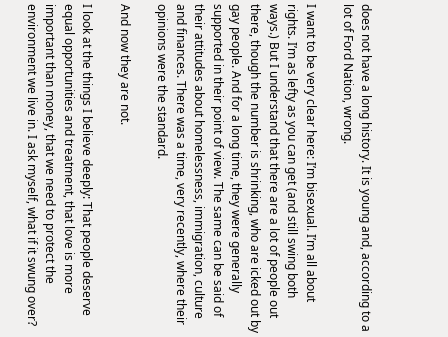does not have a long history. It is young and, according to a lot of Ford Nation, wrong.

I want to be very clear here: I’m bisexual. I’m all about rights. I’m as lefty as you can get (and still swing both ways.) But I understand that there are a lot of people out there, though the number is shrinking, who are icked out by gay people. And for a long time, they were generally supported in their point of view. The same can be said of their attitudes about homelessness, immigration, culture and finances. There was a time, very recently, where their opinions were the standard.

And now they are not.

I look at the things I believe deeply: That people deserve equal opportunities and treatment, that love is more important than money, that we need to protect the environment we live in. I ask myself, what if it swung over?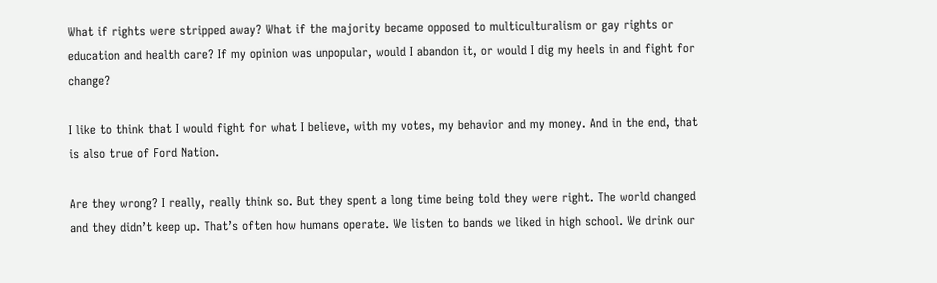What if rights were stripped away? What if the majority became opposed to multiculturalism or gay rights or education and health care? If my opinion was unpopular, would I abandon it, or would I dig my heels in and fight for change?

I like to think that I would fight for what I believe, with my votes, my behavior and my money. And in the end, that is also true of Ford Nation.

Are they wrong? I really, really think so. But they spent a long time being told they were right. The world changed and they didn’t keep up. That’s often how humans operate. We listen to bands we liked in high school. We drink our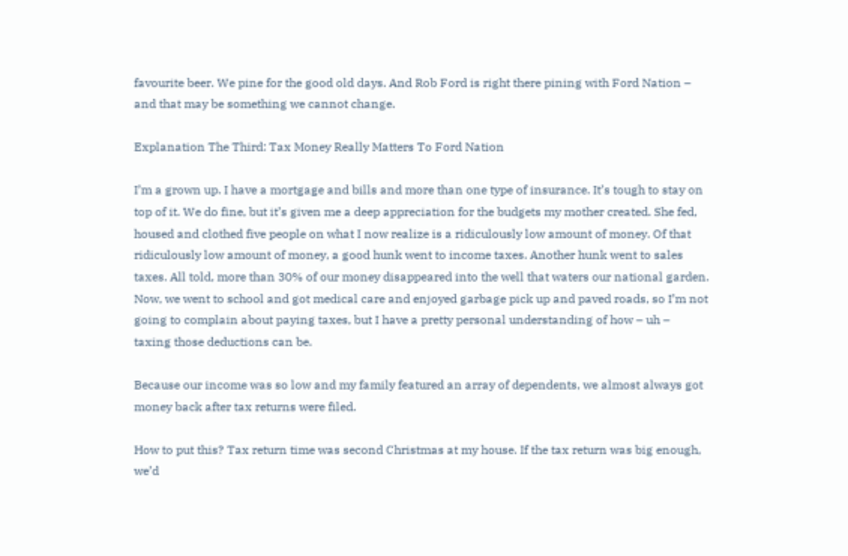favourite beer. We pine for the good old days. And Rob Ford is right there pining with Ford Nation – and that may be something we cannot change.

Explanation The Third: Tax Money Really Matters To Ford Nation

I’m a grown up. I have a mortgage and bills and more than one type of insurance. It’s tough to stay on top of it. We do fine, but it’s given me a deep appreciation for the budgets my mother created. She fed, housed and clothed five people on what I now realize is a ridiculously low amount of money. Of that ridiculously low amount of money, a good hunk went to income taxes. Another hunk went to sales taxes. All told, more than 30% of our money disappeared into the well that waters our national garden. Now, we went to school and got medical care and enjoyed garbage pick up and paved roads, so I’m not going to complain about paying taxes, but I have a pretty personal understanding of how – uh – taxing those deductions can be.

Because our income was so low and my family featured an array of dependents, we almost always got money back after tax returns were filed.

How to put this? Tax return time was second Christmas at my house. If the tax return was big enough, we’d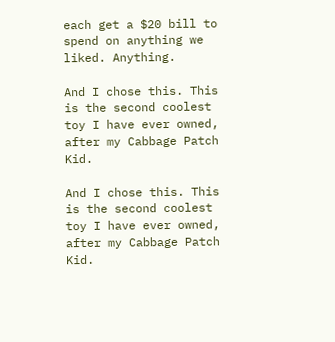each get a $20 bill to spend on anything we liked. Anything.

And I chose this. This is the second coolest toy I have ever owned, after my Cabbage Patch Kid.

And I chose this. This is the second coolest toy I have ever owned, after my Cabbage Patch Kid.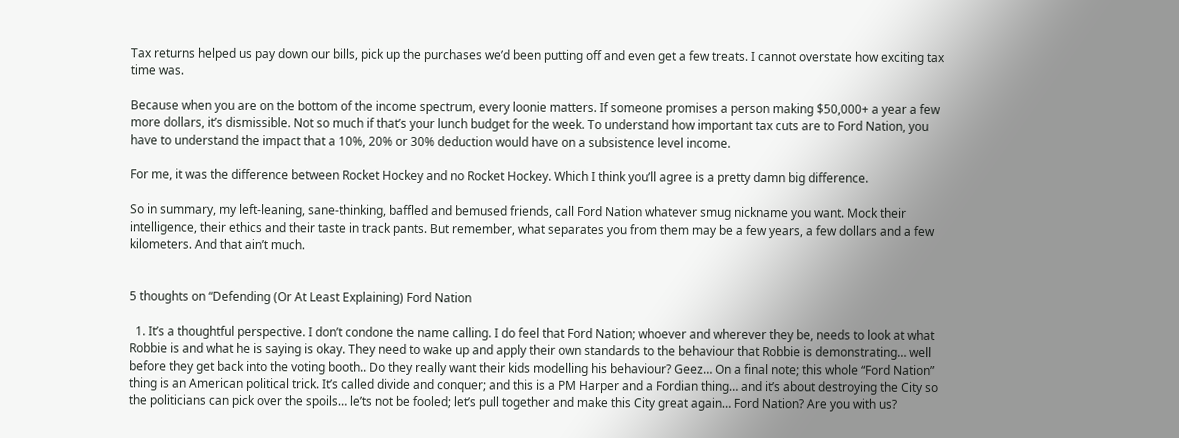Tax returns helped us pay down our bills, pick up the purchases we’d been putting off and even get a few treats. I cannot overstate how exciting tax time was.

Because when you are on the bottom of the income spectrum, every loonie matters. If someone promises a person making $50,000+ a year a few more dollars, it’s dismissible. Not so much if that’s your lunch budget for the week. To understand how important tax cuts are to Ford Nation, you have to understand the impact that a 10%, 20% or 30% deduction would have on a subsistence level income.

For me, it was the difference between Rocket Hockey and no Rocket Hockey. Which I think you’ll agree is a pretty damn big difference.

So in summary, my left-leaning, sane-thinking, baffled and bemused friends, call Ford Nation whatever smug nickname you want. Mock their intelligence, their ethics and their taste in track pants. But remember, what separates you from them may be a few years, a few dollars and a few kilometers. And that ain’t much.


5 thoughts on “Defending (Or At Least Explaining) Ford Nation

  1. It’s a thoughtful perspective. I don’t condone the name calling. I do feel that Ford Nation; whoever and wherever they be, needs to look at what Robbie is and what he is saying is okay. They need to wake up and apply their own standards to the behaviour that Robbie is demonstrating… well before they get back into the voting booth.. Do they really want their kids modelling his behaviour? Geez… On a final note; this whole “Ford Nation” thing is an American political trick. It’s called divide and conquer; and this is a PM Harper and a Fordian thing… and it’s about destroying the City so the politicians can pick over the spoils… le’ts not be fooled; let’s pull together and make this City great again… Ford Nation? Are you with us?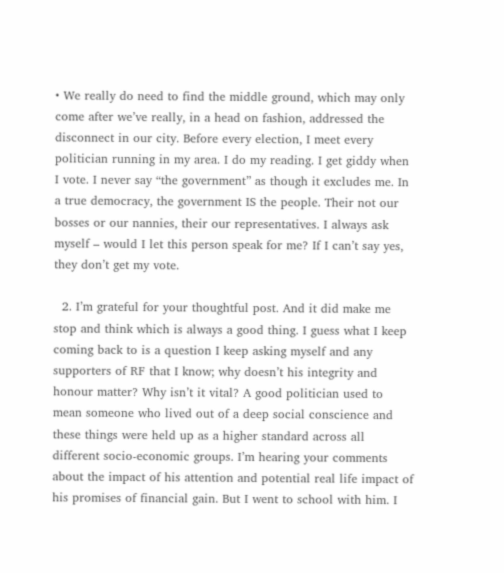• We really do need to find the middle ground, which may only come after we’ve really, in a head on fashion, addressed the disconnect in our city. Before every election, I meet every politician running in my area. I do my reading. I get giddy when I vote. I never say “the government” as though it excludes me. In a true democracy, the government IS the people. Their not our bosses or our nannies, their our representatives. I always ask myself – would I let this person speak for me? If I can’t say yes, they don’t get my vote.

  2. I’m grateful for your thoughtful post. And it did make me stop and think which is always a good thing. I guess what I keep coming back to is a question I keep asking myself and any supporters of RF that I know; why doesn’t his integrity and honour matter? Why isn’t it vital? A good politician used to mean someone who lived out of a deep social conscience and these things were held up as a higher standard across all different socio-economic groups. I’m hearing your comments about the impact of his attention and potential real life impact of his promises of financial gain. But I went to school with him. I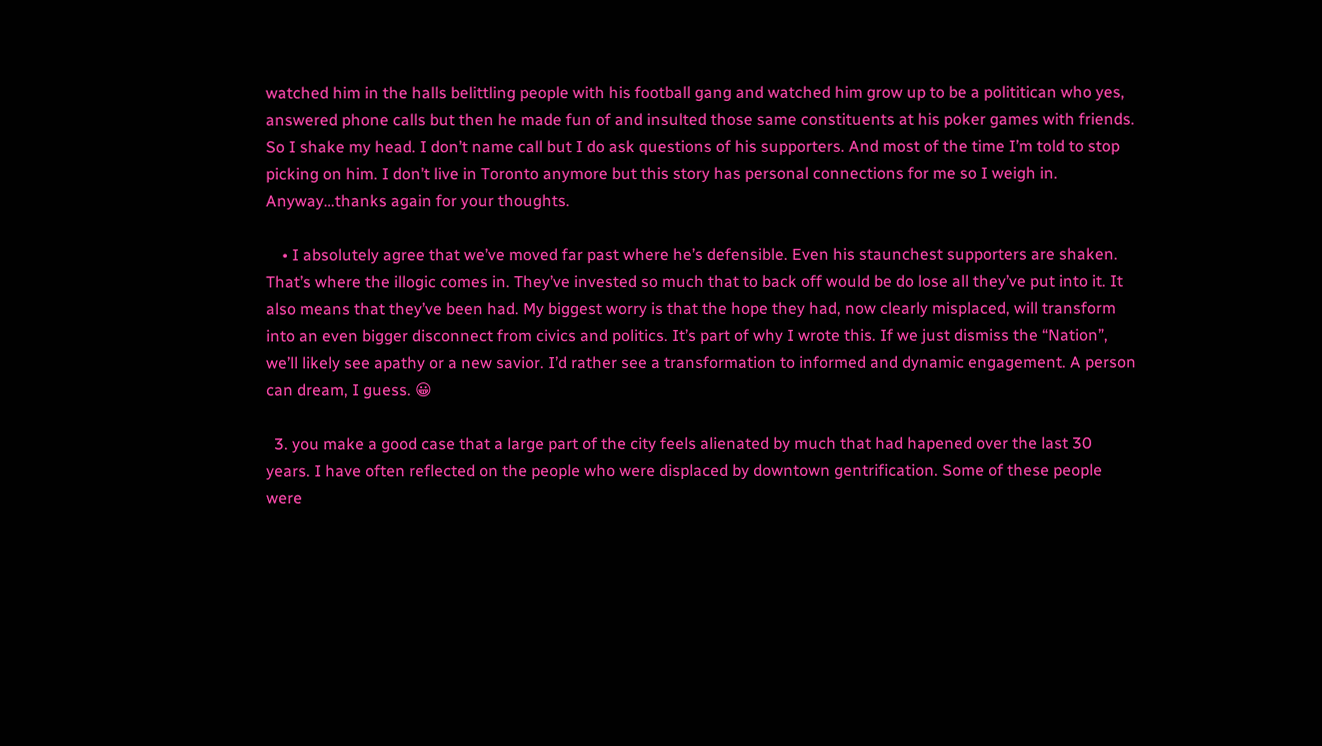watched him in the halls belittling people with his football gang and watched him grow up to be a polititican who yes, answered phone calls but then he made fun of and insulted those same constituents at his poker games with friends. So I shake my head. I don’t name call but I do ask questions of his supporters. And most of the time I’m told to stop picking on him. I don’t live in Toronto anymore but this story has personal connections for me so I weigh in. Anyway…thanks again for your thoughts.

    • I absolutely agree that we’ve moved far past where he’s defensible. Even his staunchest supporters are shaken. That’s where the illogic comes in. They’ve invested so much that to back off would be do lose all they’ve put into it. It also means that they’ve been had. My biggest worry is that the hope they had, now clearly misplaced, will transform into an even bigger disconnect from civics and politics. It’s part of why I wrote this. If we just dismiss the “Nation”, we’ll likely see apathy or a new savior. I’d rather see a transformation to informed and dynamic engagement. A person can dream, I guess. 😀

  3. you make a good case that a large part of the city feels alienated by much that had hapened over the last 30 years. I have often reflected on the people who were displaced by downtown gentrification. Some of these people were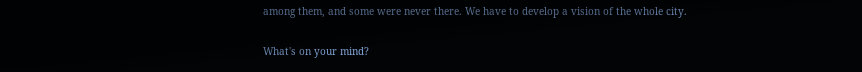among them, and some were never there. We have to develop a vision of the whole city.

What's on your mind?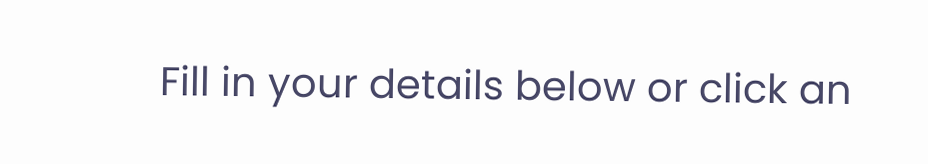Fill in your details below or click an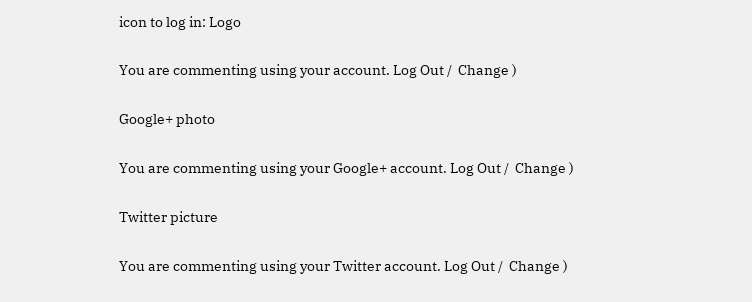icon to log in: Logo

You are commenting using your account. Log Out /  Change )

Google+ photo

You are commenting using your Google+ account. Log Out /  Change )

Twitter picture

You are commenting using your Twitter account. Log Out /  Change )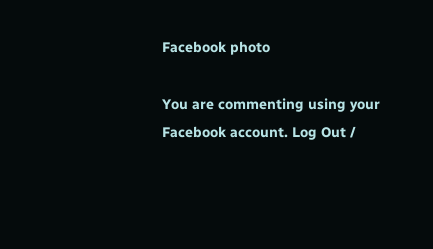Facebook photo

You are commenting using your Facebook account. Log Out /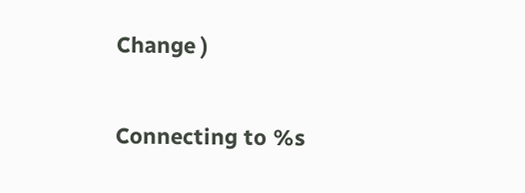Change )


Connecting to %s